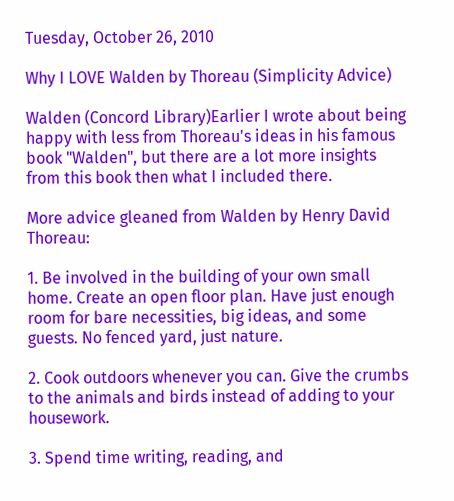Tuesday, October 26, 2010

Why I LOVE Walden by Thoreau (Simplicity Advice)

Walden (Concord Library)Earlier I wrote about being happy with less from Thoreau's ideas in his famous book "Walden", but there are a lot more insights from this book then what I included there.

More advice gleaned from Walden by Henry David Thoreau:

1. Be involved in the building of your own small home. Create an open floor plan. Have just enough room for bare necessities, big ideas, and some guests. No fenced yard, just nature.

2. Cook outdoors whenever you can. Give the crumbs to the animals and birds instead of adding to your housework.

3. Spend time writing, reading, and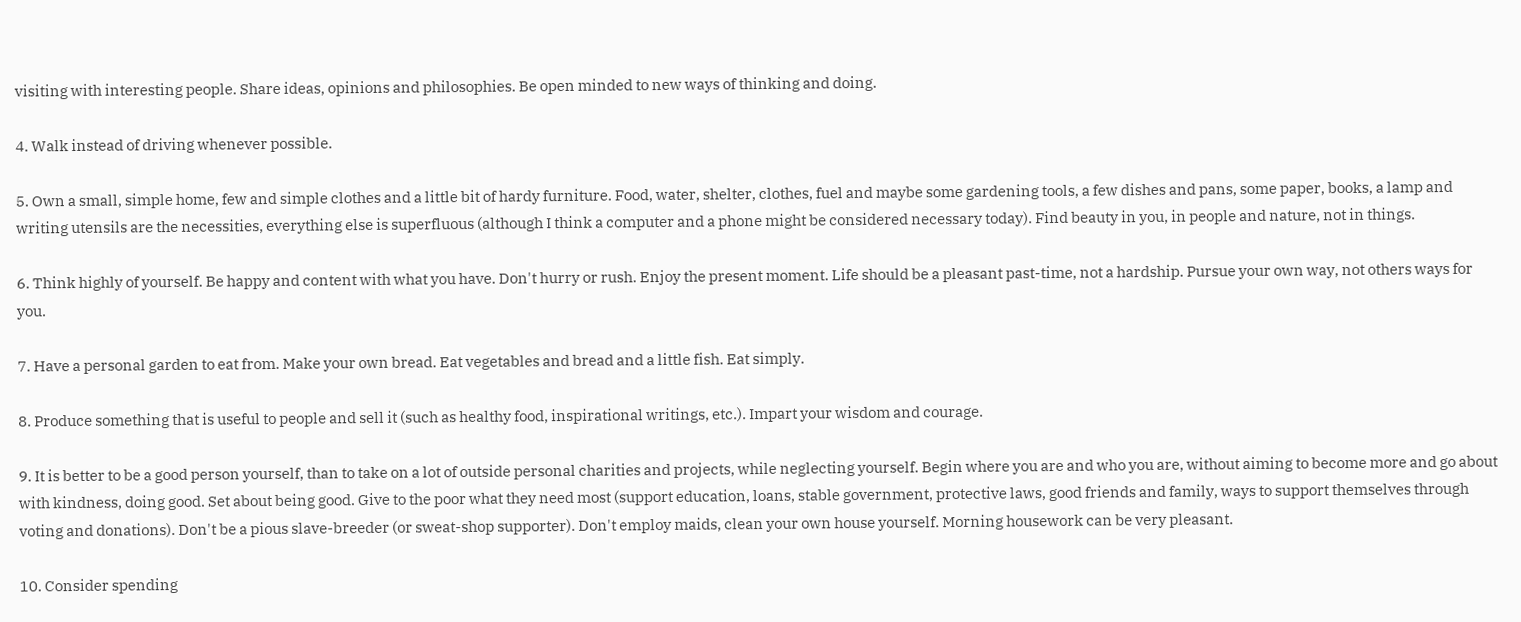visiting with interesting people. Share ideas, opinions and philosophies. Be open minded to new ways of thinking and doing.

4. Walk instead of driving whenever possible.

5. Own a small, simple home, few and simple clothes and a little bit of hardy furniture. Food, water, shelter, clothes, fuel and maybe some gardening tools, a few dishes and pans, some paper, books, a lamp and writing utensils are the necessities, everything else is superfluous (although I think a computer and a phone might be considered necessary today). Find beauty in you, in people and nature, not in things.

6. Think highly of yourself. Be happy and content with what you have. Don't hurry or rush. Enjoy the present moment. Life should be a pleasant past-time, not a hardship. Pursue your own way, not others ways for you.

7. Have a personal garden to eat from. Make your own bread. Eat vegetables and bread and a little fish. Eat simply.

8. Produce something that is useful to people and sell it (such as healthy food, inspirational writings, etc.). Impart your wisdom and courage.

9. It is better to be a good person yourself, than to take on a lot of outside personal charities and projects, while neglecting yourself. Begin where you are and who you are, without aiming to become more and go about with kindness, doing good. Set about being good. Give to the poor what they need most (support education, loans, stable government, protective laws, good friends and family, ways to support themselves through voting and donations). Don't be a pious slave-breeder (or sweat-shop supporter). Don't employ maids, clean your own house yourself. Morning housework can be very pleasant.

10. Consider spending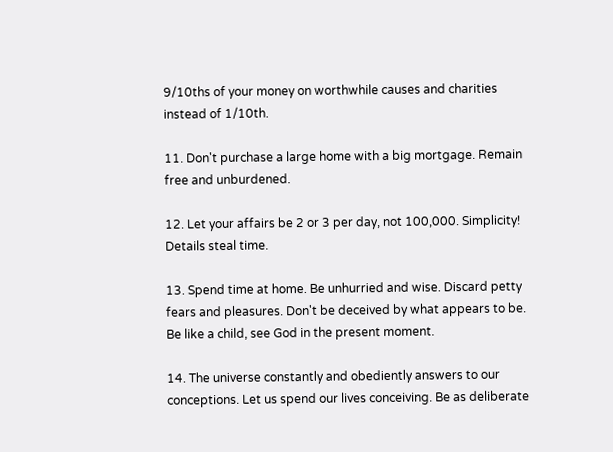9/10ths of your money on worthwhile causes and charities instead of 1/10th.

11. Don't purchase a large home with a big mortgage. Remain free and unburdened.

12. Let your affairs be 2 or 3 per day, not 100,000. Simplicity! Details steal time.

13. Spend time at home. Be unhurried and wise. Discard petty fears and pleasures. Don't be deceived by what appears to be. Be like a child, see God in the present moment.

14. The universe constantly and obediently answers to our conceptions. Let us spend our lives conceiving. Be as deliberate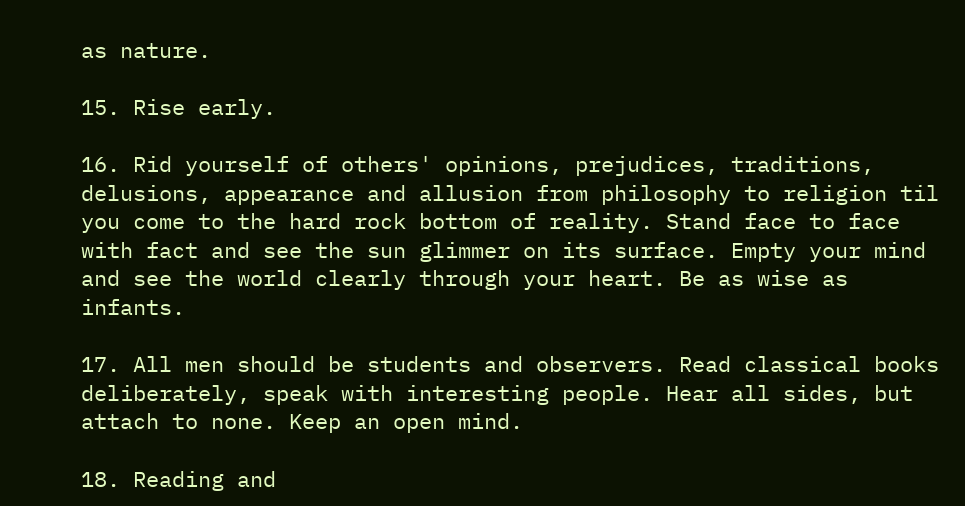as nature.

15. Rise early.

16. Rid yourself of others' opinions, prejudices, traditions, delusions, appearance and allusion from philosophy to religion til you come to the hard rock bottom of reality. Stand face to face with fact and see the sun glimmer on its surface. Empty your mind and see the world clearly through your heart. Be as wise as infants.

17. All men should be students and observers. Read classical books deliberately, speak with interesting people. Hear all sides, but attach to none. Keep an open mind.

18. Reading and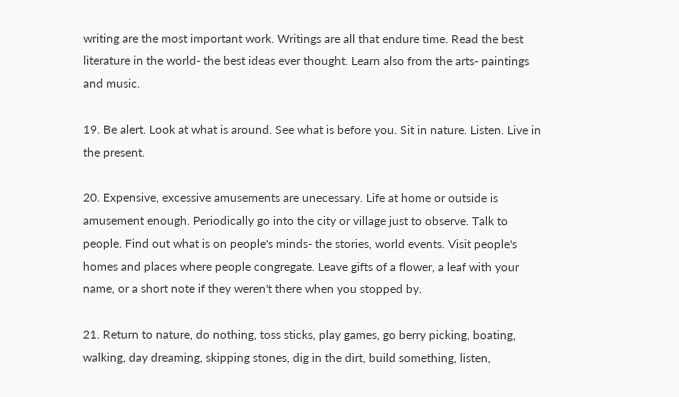writing are the most important work. Writings are all that endure time. Read the best literature in the world- the best ideas ever thought. Learn also from the arts- paintings and music.

19. Be alert. Look at what is around. See what is before you. Sit in nature. Listen. Live in the present.

20. Expensive, excessive amusements are unecessary. Life at home or outside is amusement enough. Periodically go into the city or village just to observe. Talk to people. Find out what is on people's minds- the stories, world events. Visit people's homes and places where people congregate. Leave gifts of a flower, a leaf with your name, or a short note if they weren't there when you stopped by.

21. Return to nature, do nothing, toss sticks, play games, go berry picking, boating, walking, day dreaming, skipping stones, dig in the dirt, build something, listen,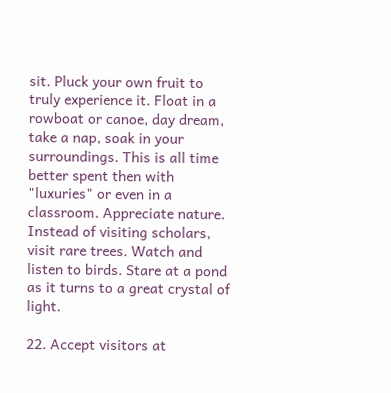sit. Pluck your own fruit to truly experience it. Float in a rowboat or canoe, day dream, take a nap, soak in your surroundings. This is all time better spent then with "luxuries" or even in a classroom. Appreciate nature. Instead of visiting scholars, visit rare trees. Watch and listen to birds. Stare at a pond as it turns to a great crystal of light.

22. Accept visitors at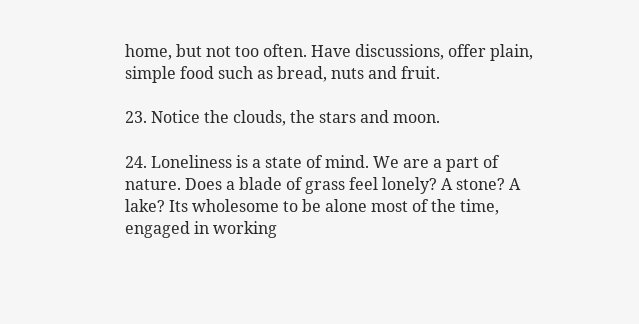home, but not too often. Have discussions, offer plain, simple food such as bread, nuts and fruit.

23. Notice the clouds, the stars and moon.

24. Loneliness is a state of mind. We are a part of nature. Does a blade of grass feel lonely? A stone? A lake? Its wholesome to be alone most of the time, engaged in working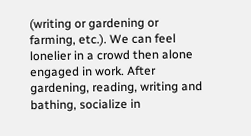(writing or gardening or farming, etc.). We can feel lonelier in a crowd then alone engaged in work. After gardening, reading, writing and bathing, socialize in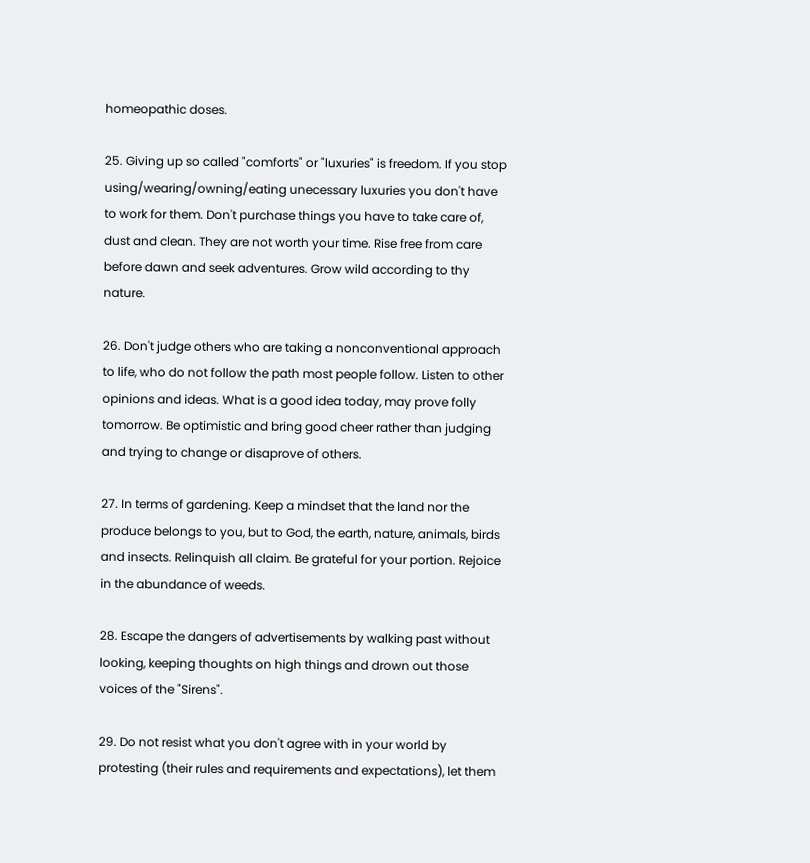homeopathic doses.

25. Giving up so called "comforts" or "luxuries" is freedom. If you stop using/wearing/owning/eating unecessary luxuries you don't have to work for them. Don't purchase things you have to take care of, dust and clean. They are not worth your time. Rise free from care before dawn and seek adventures. Grow wild according to thy nature.

26. Don't judge others who are taking a nonconventional approach to life, who do not follow the path most people follow. Listen to other opinions and ideas. What is a good idea today, may prove folly tomorrow. Be optimistic and bring good cheer rather than judging and trying to change or disaprove of others.

27. In terms of gardening. Keep a mindset that the land nor the produce belongs to you, but to God, the earth, nature, animals, birds and insects. Relinquish all claim. Be grateful for your portion. Rejoice in the abundance of weeds.

28. Escape the dangers of advertisements by walking past without looking, keeping thoughts on high things and drown out those voices of the "Sirens".

29. Do not resist what you don't agree with in your world by protesting (their rules and requirements and expectations), let them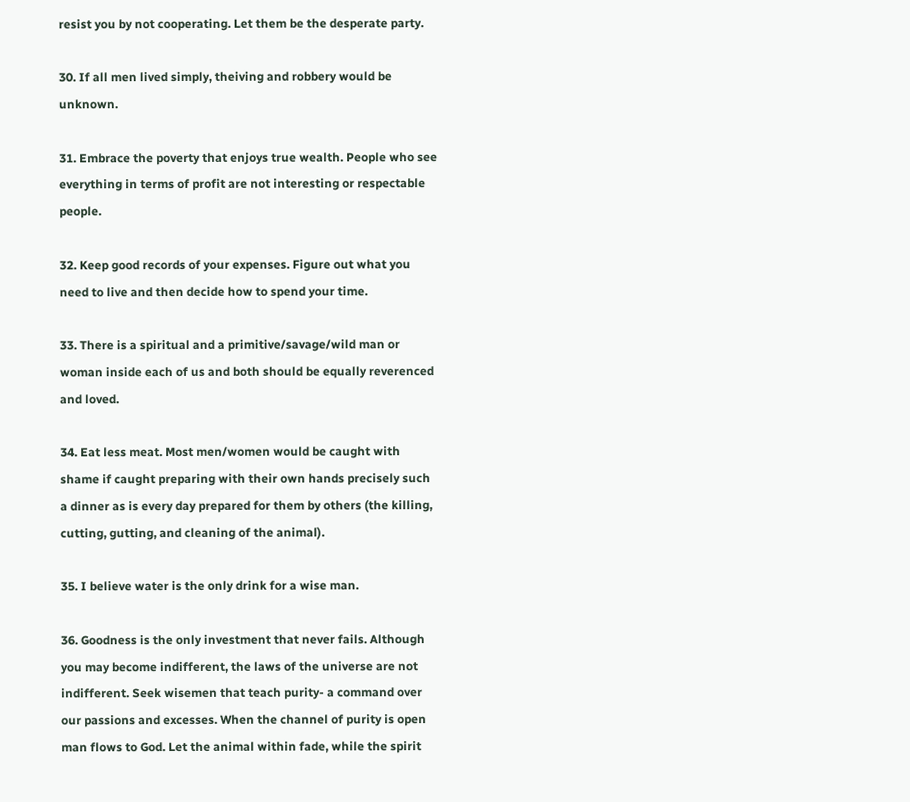resist you by not cooperating. Let them be the desperate party.

30. If all men lived simply, theiving and robbery would be unknown.

31. Embrace the poverty that enjoys true wealth. People who see everything in terms of profit are not interesting or respectable people.

32. Keep good records of your expenses. Figure out what you need to live and then decide how to spend your time.

33. There is a spiritual and a primitive/savage/wild man or woman inside each of us and both should be equally reverenced and loved.

34. Eat less meat. Most men/women would be caught with shame if caught preparing with their own hands precisely such a dinner as is every day prepared for them by others (the killing, cutting, gutting, and cleaning of the animal).

35. I believe water is the only drink for a wise man.

36. Goodness is the only investment that never fails. Although you may become indifferent, the laws of the universe are not indifferent. Seek wisemen that teach purity- a command over our passions and excesses. When the channel of purity is open man flows to God. Let the animal within fade, while the spirit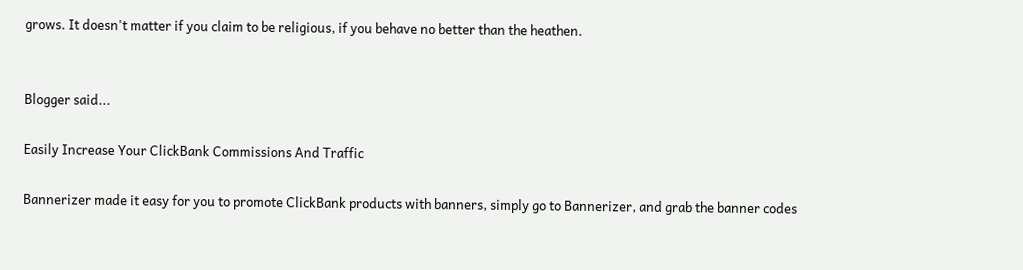grows. It doesn't matter if you claim to be religious, if you behave no better than the heathen.


Blogger said...

Easily Increase Your ClickBank Commissions And Traffic

Bannerizer made it easy for you to promote ClickBank products with banners, simply go to Bannerizer, and grab the banner codes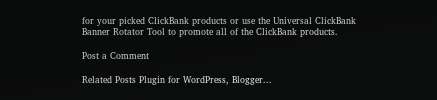for your picked ClickBank products or use the Universal ClickBank Banner Rotator Tool to promote all of the ClickBank products.

Post a Comment

Related Posts Plugin for WordPress, Blogger...